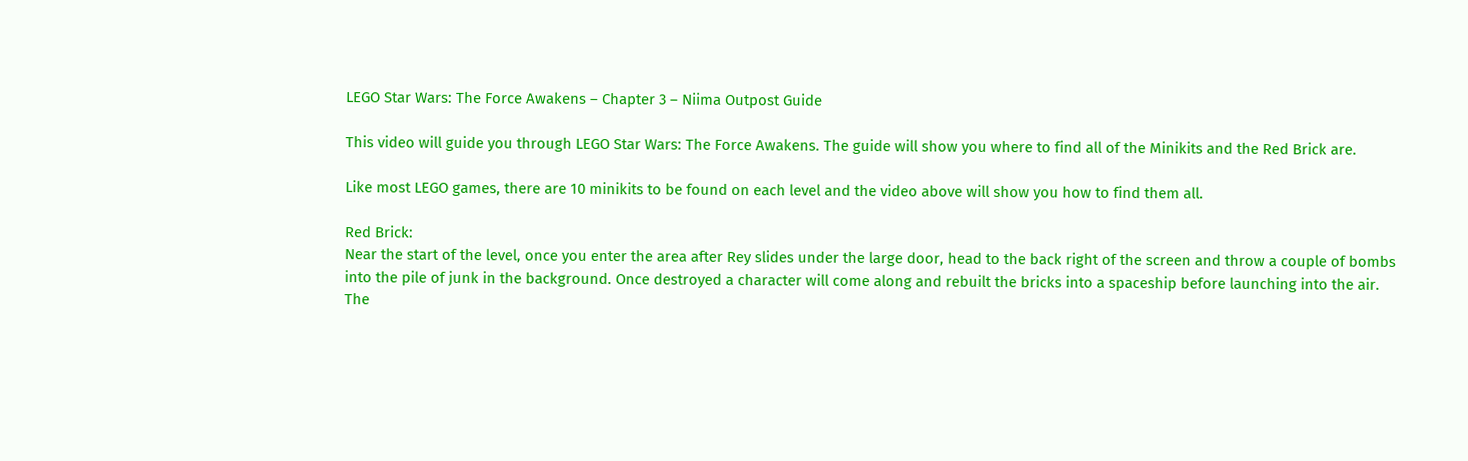LEGO Star Wars: The Force Awakens – Chapter 3 – Niima Outpost Guide

This video will guide you through LEGO Star Wars: The Force Awakens. The guide will show you where to find all of the Minikits and the Red Brick are.

Like most LEGO games, there are 10 minikits to be found on each level and the video above will show you how to find them all.

Red Brick:
Near the start of the level, once you enter the area after Rey slides under the large door, head to the back right of the screen and throw a couple of bombs into the pile of junk in the background. Once destroyed a character will come along and rebuilt the bricks into a spaceship before launching into the air. The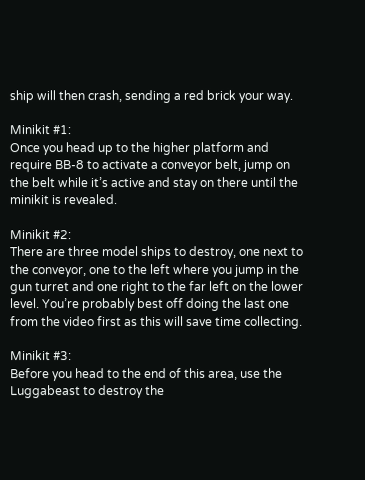ship will then crash, sending a red brick your way.

Minikit #1:
Once you head up to the higher platform and require BB-8 to activate a conveyor belt, jump on the belt while it’s active and stay on there until the minikit is revealed.

Minikit #2:
There are three model ships to destroy, one next to the conveyor, one to the left where you jump in the gun turret and one right to the far left on the lower level. You’re probably best off doing the last one from the video first as this will save time collecting.

Minikit #3:
Before you head to the end of this area, use the Luggabeast to destroy the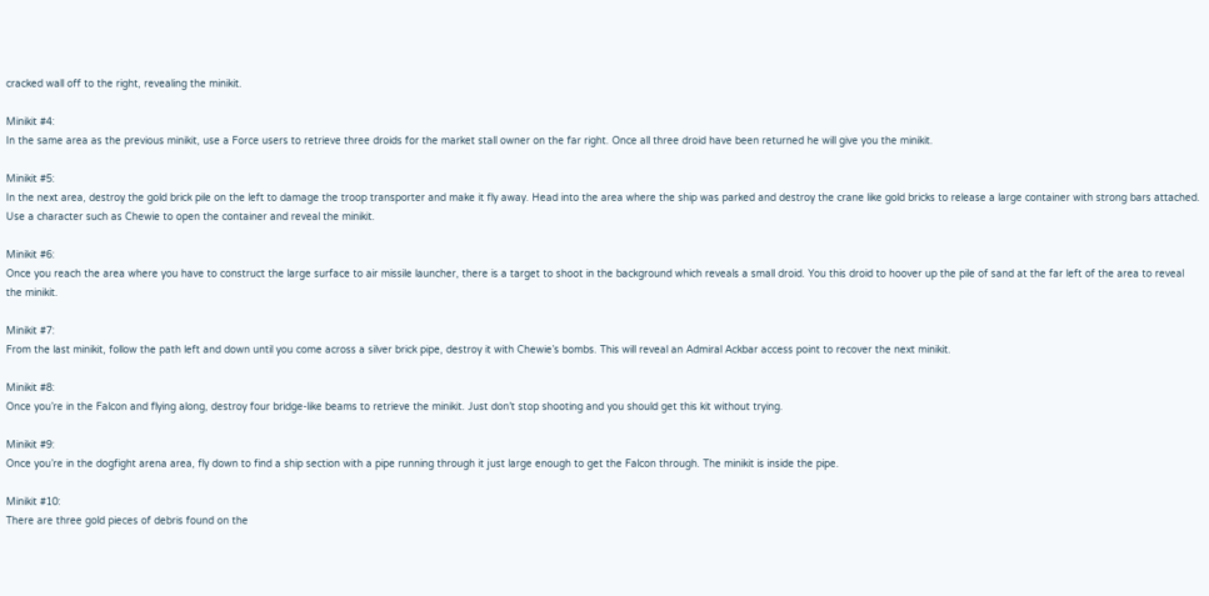cracked wall off to the right, revealing the minikit.

Minikit #4:
In the same area as the previous minikit, use a Force users to retrieve three droids for the market stall owner on the far right. Once all three droid have been returned he will give you the minikit.

Minikit #5:
In the next area, destroy the gold brick pile on the left to damage the troop transporter and make it fly away. Head into the area where the ship was parked and destroy the crane like gold bricks to release a large container with strong bars attached. Use a character such as Chewie to open the container and reveal the minikit.

Minikit #6:
Once you reach the area where you have to construct the large surface to air missile launcher, there is a target to shoot in the background which reveals a small droid. You this droid to hoover up the pile of sand at the far left of the area to reveal the minikit.

Minikit #7:
From the last minikit, follow the path left and down until you come across a silver brick pipe, destroy it with Chewie’s bombs. This will reveal an Admiral Ackbar access point to recover the next minikit.

Minikit #8:
Once you’re in the Falcon and flying along, destroy four bridge-like beams to retrieve the minikit. Just don’t stop shooting and you should get this kit without trying.

Minikit #9:
Once you’re in the dogfight arena area, fly down to find a ship section with a pipe running through it just large enough to get the Falcon through. The minikit is inside the pipe.

Minikit #10:
There are three gold pieces of debris found on the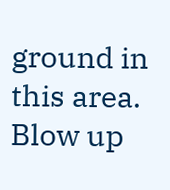ground in this area. Blow up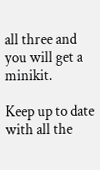all three and you will get a minikit.

Keep up to date with all the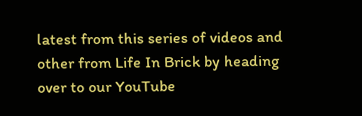latest from this series of videos and other from Life In Brick by heading over to our YouTube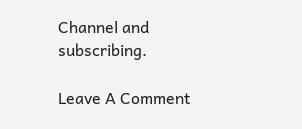Channel and subscribing.

Leave A Comment